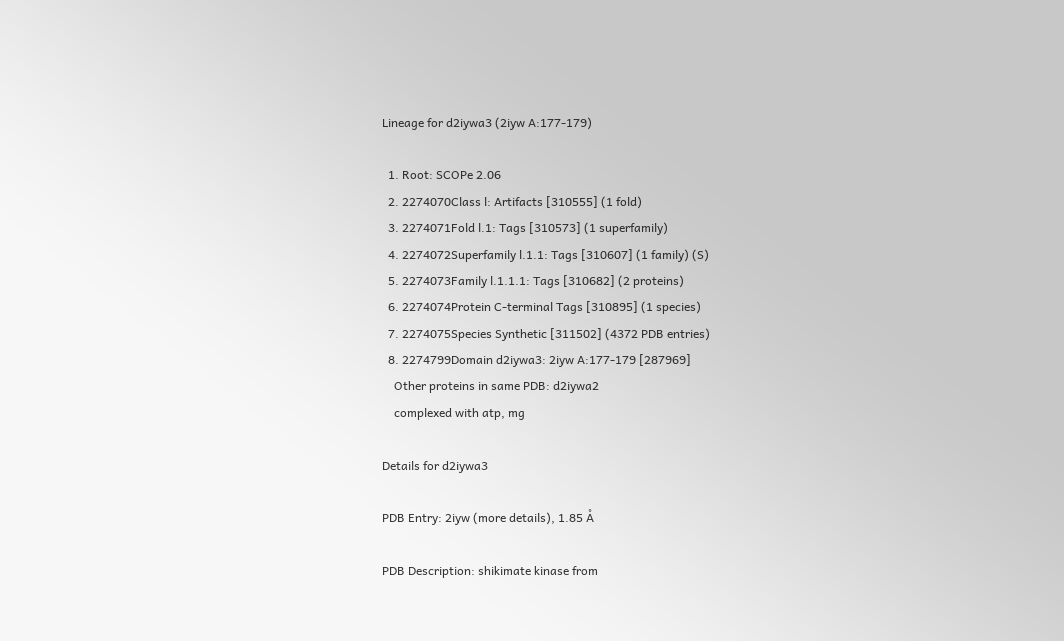Lineage for d2iywa3 (2iyw A:177-179)

  1. Root: SCOPe 2.06
  2. 2274070Class l: Artifacts [310555] (1 fold)
  3. 2274071Fold l.1: Tags [310573] (1 superfamily)
  4. 2274072Superfamily l.1.1: Tags [310607] (1 family) (S)
  5. 2274073Family l.1.1.1: Tags [310682] (2 proteins)
  6. 2274074Protein C-terminal Tags [310895] (1 species)
  7. 2274075Species Synthetic [311502] (4372 PDB entries)
  8. 2274799Domain d2iywa3: 2iyw A:177-179 [287969]
    Other proteins in same PDB: d2iywa2
    complexed with atp, mg

Details for d2iywa3

PDB Entry: 2iyw (more details), 1.85 Å

PDB Description: shikimate kinase from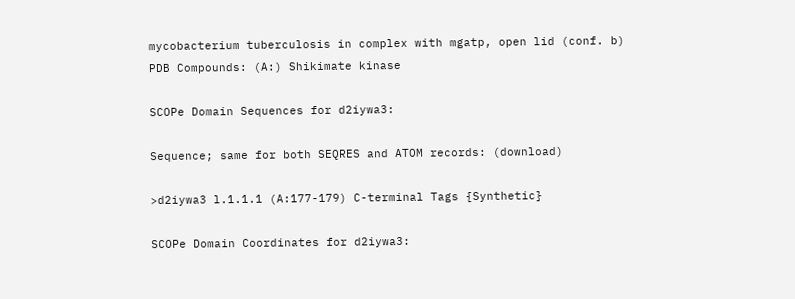mycobacterium tuberculosis in complex with mgatp, open lid (conf. b)
PDB Compounds: (A:) Shikimate kinase

SCOPe Domain Sequences for d2iywa3:

Sequence; same for both SEQRES and ATOM records: (download)

>d2iywa3 l.1.1.1 (A:177-179) C-terminal Tags {Synthetic}

SCOPe Domain Coordinates for d2iywa3: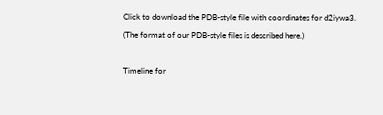Click to download the PDB-style file with coordinates for d2iywa3.
(The format of our PDB-style files is described here.)

Timeline for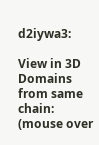d2iywa3:

View in 3D
Domains from same chain:
(mouse over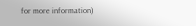for more information)